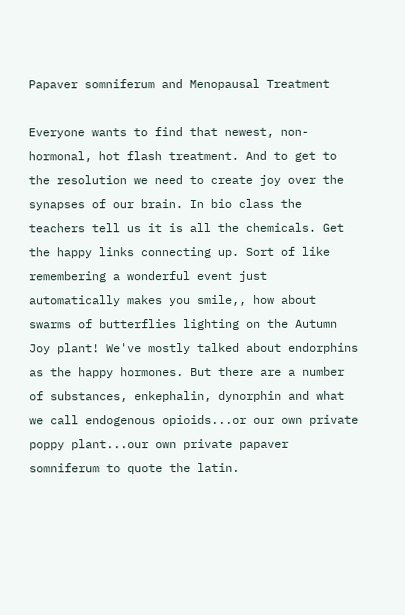Papaver somniferum and Menopausal Treatment

Everyone wants to find that newest, non-hormonal, hot flash treatment. And to get to the resolution we need to create joy over the synapses of our brain. In bio class the teachers tell us it is all the chemicals. Get the happy links connecting up. Sort of like remembering a wonderful event just automatically makes you smile,, how about swarms of butterflies lighting on the Autumn Joy plant! We've mostly talked about endorphins as the happy hormones. But there are a number of substances, enkephalin, dynorphin and what we call endogenous opioids...or our own private poppy plant...our own private papaver somniferum to quote the latin.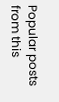Popular posts from this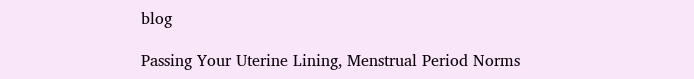blog

Passing Your Uterine Lining, Menstrual Period Norms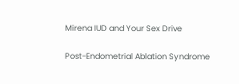Mirena IUD and Your Sex Drive

Post-Endometrial Ablation Syndrome